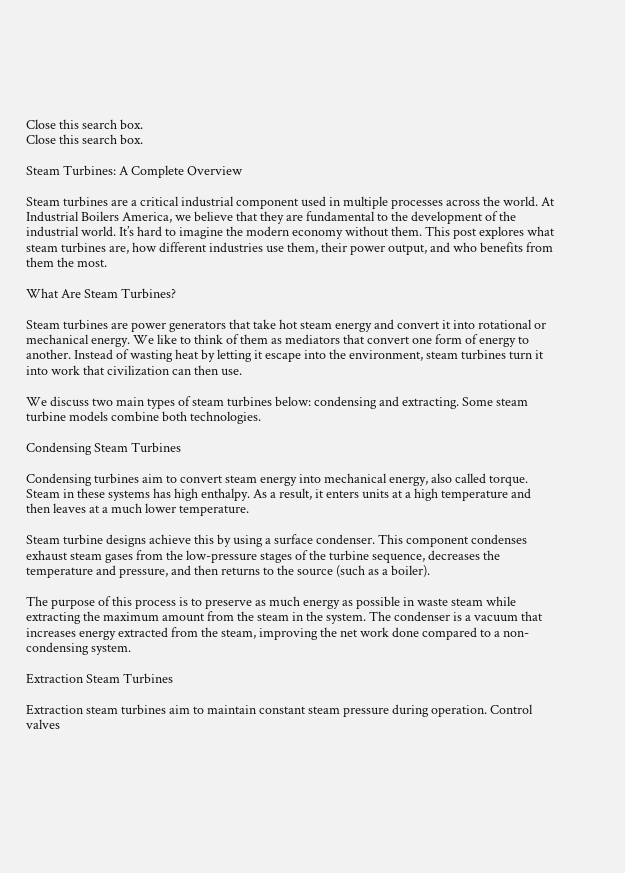Close this search box.
Close this search box.

Steam Turbines: A Complete Overview

Steam turbines are a critical industrial component used in multiple processes across the world. At Industrial Boilers America, we believe that they are fundamental to the development of the industrial world. It’s hard to imagine the modern economy without them. This post explores what steam turbines are, how different industries use them, their power output, and who benefits from them the most.

What Are Steam Turbines?

Steam turbines are power generators that take hot steam energy and convert it into rotational or mechanical energy. We like to think of them as mediators that convert one form of energy to another. Instead of wasting heat by letting it escape into the environment, steam turbines turn it into work that civilization can then use.

We discuss two main types of steam turbines below: condensing and extracting. Some steam turbine models combine both technologies.

Condensing Steam Turbines

Condensing turbines aim to convert steam energy into mechanical energy, also called torque. Steam in these systems has high enthalpy. As a result, it enters units at a high temperature and then leaves at a much lower temperature.

Steam turbine designs achieve this by using a surface condenser. This component condenses exhaust steam gases from the low-pressure stages of the turbine sequence, decreases the temperature and pressure, and then returns to the source (such as a boiler).

The purpose of this process is to preserve as much energy as possible in waste steam while extracting the maximum amount from the steam in the system. The condenser is a vacuum that increases energy extracted from the steam, improving the net work done compared to a non-condensing system.

Extraction Steam Turbines

Extraction steam turbines aim to maintain constant steam pressure during operation. Control valves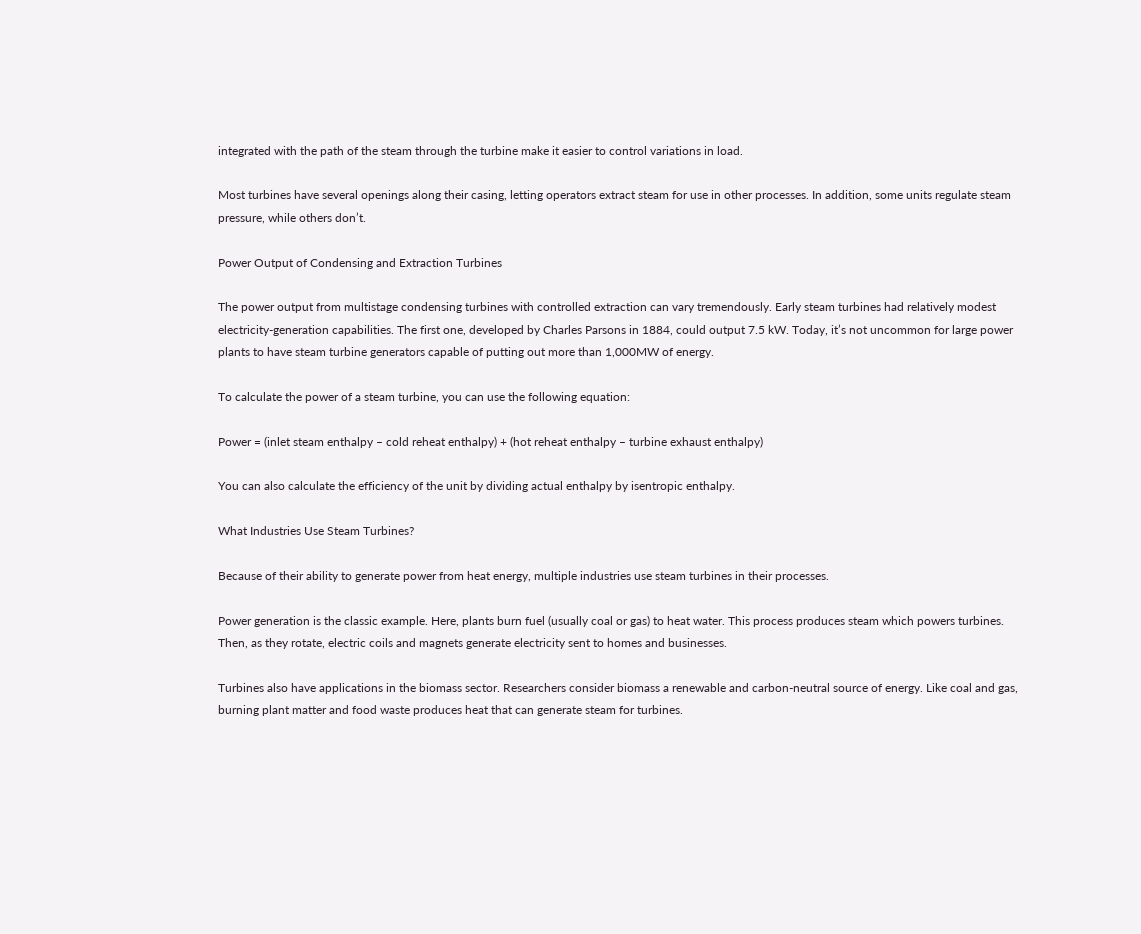integrated with the path of the steam through the turbine make it easier to control variations in load.

Most turbines have several openings along their casing, letting operators extract steam for use in other processes. In addition, some units regulate steam pressure, while others don’t.

Power Output of Condensing and Extraction Turbines

The power output from multistage condensing turbines with controlled extraction can vary tremendously. Early steam turbines had relatively modest electricity-generation capabilities. The first one, developed by Charles Parsons in 1884, could output 7.5 kW. Today, it’s not uncommon for large power plants to have steam turbine generators capable of putting out more than 1,000MW of energy.

To calculate the power of a steam turbine, you can use the following equation:

Power = (inlet steam enthalpy – cold reheat enthalpy) + (hot reheat enthalpy – turbine exhaust enthalpy)

You can also calculate the efficiency of the unit by dividing actual enthalpy by isentropic enthalpy.

What Industries Use Steam Turbines?

Because of their ability to generate power from heat energy, multiple industries use steam turbines in their processes.

Power generation is the classic example. Here, plants burn fuel (usually coal or gas) to heat water. This process produces steam which powers turbines. Then, as they rotate, electric coils and magnets generate electricity sent to homes and businesses.

Turbines also have applications in the biomass sector. Researchers consider biomass a renewable and carbon-neutral source of energy. Like coal and gas, burning plant matter and food waste produces heat that can generate steam for turbines.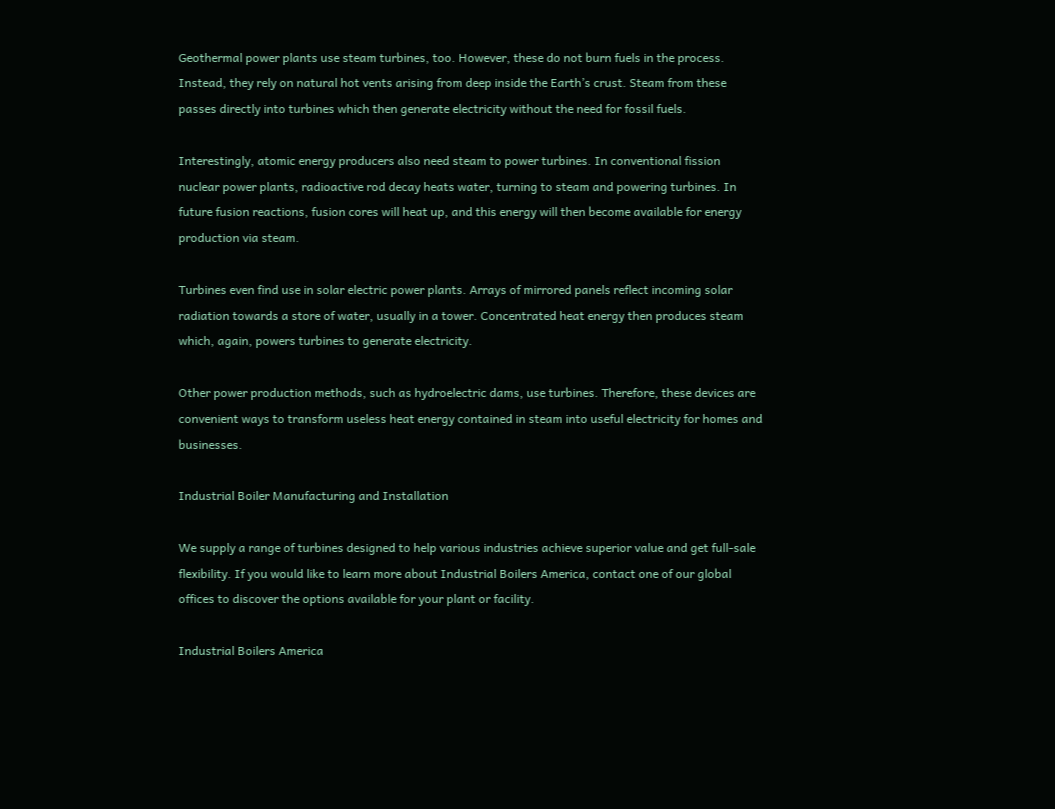Geothermal power plants use steam turbines, too. However, these do not burn fuels in the process. Instead, they rely on natural hot vents arising from deep inside the Earth’s crust. Steam from these passes directly into turbines which then generate electricity without the need for fossil fuels.

Interestingly, atomic energy producers also need steam to power turbines. In conventional fission nuclear power plants, radioactive rod decay heats water, turning to steam and powering turbines. In future fusion reactions, fusion cores will heat up, and this energy will then become available for energy production via steam.

Turbines even find use in solar electric power plants. Arrays of mirrored panels reflect incoming solar radiation towards a store of water, usually in a tower. Concentrated heat energy then produces steam which, again, powers turbines to generate electricity.

Other power production methods, such as hydroelectric dams, use turbines. Therefore, these devices are convenient ways to transform useless heat energy contained in steam into useful electricity for homes and businesses.

Industrial Boiler Manufacturing and Installation

We supply a range of turbines designed to help various industries achieve superior value and get full-sale flexibility. If you would like to learn more about Industrial Boilers America, contact one of our global offices to discover the options available for your plant or facility.

Industrial Boilers America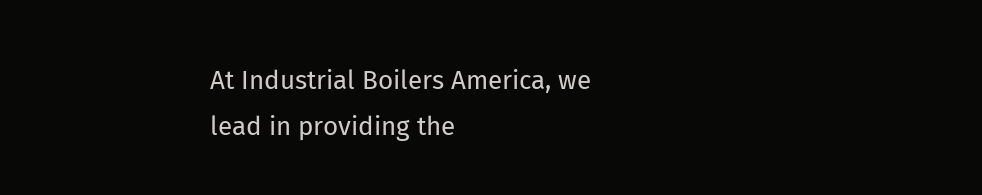At Industrial Boilers America, we lead in providing the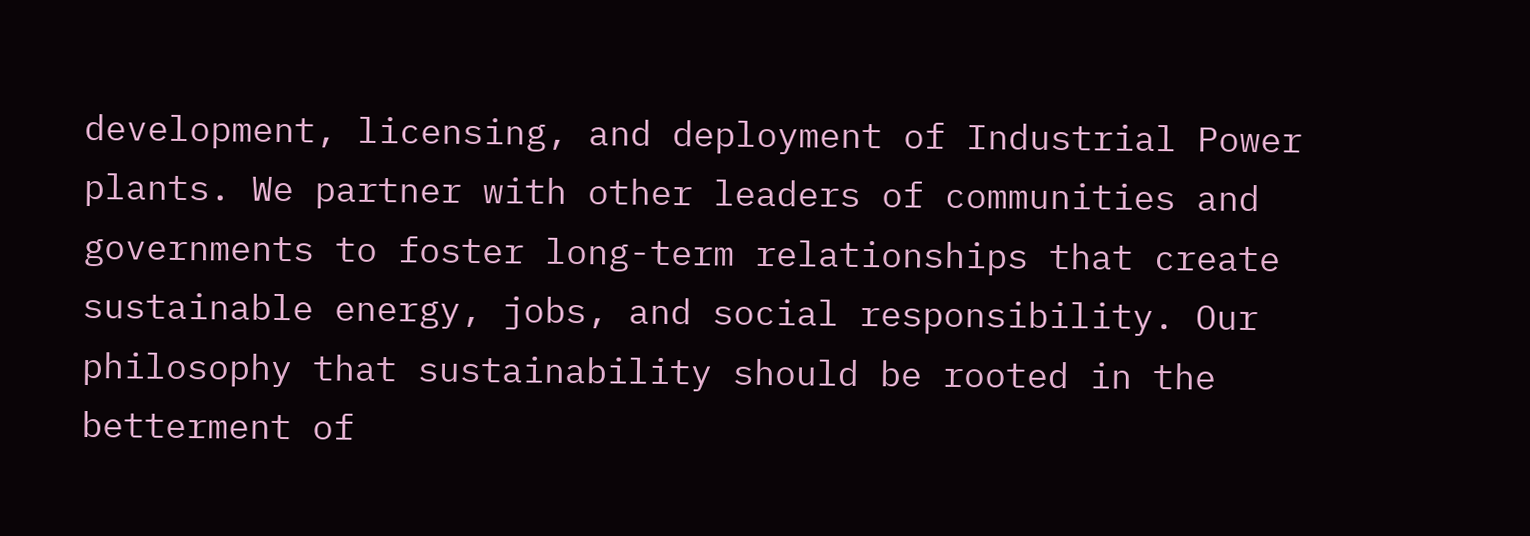development, licensing, and deployment of Industrial Power plants. We partner with other leaders of communities and governments to foster long-term relationships that create sustainable energy, jobs, and social responsibility. Our philosophy that sustainability should be rooted in the betterment of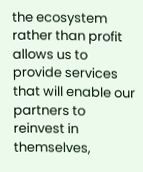the ecosystem rather than profit allows us to provide services that will enable our partners to reinvest in themselves,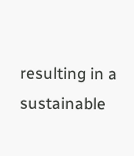resulting in a sustainable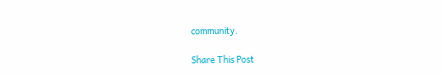community.

Share This Post